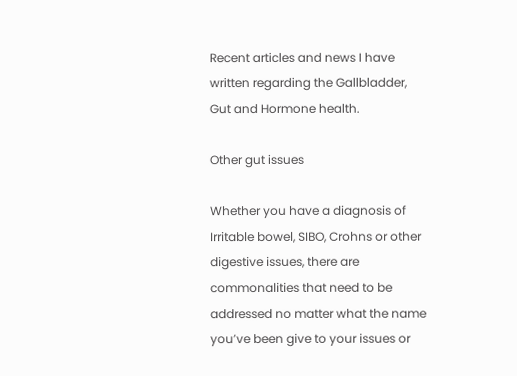Recent articles and news I have written regarding the Gallbladder, Gut and Hormone health.

Other gut issues

Whether you have a diagnosis of Irritable bowel, SIBO, Crohns or other digestive issues, there are commonalities that need to be addressed no matter what the name you’ve been give to your issues or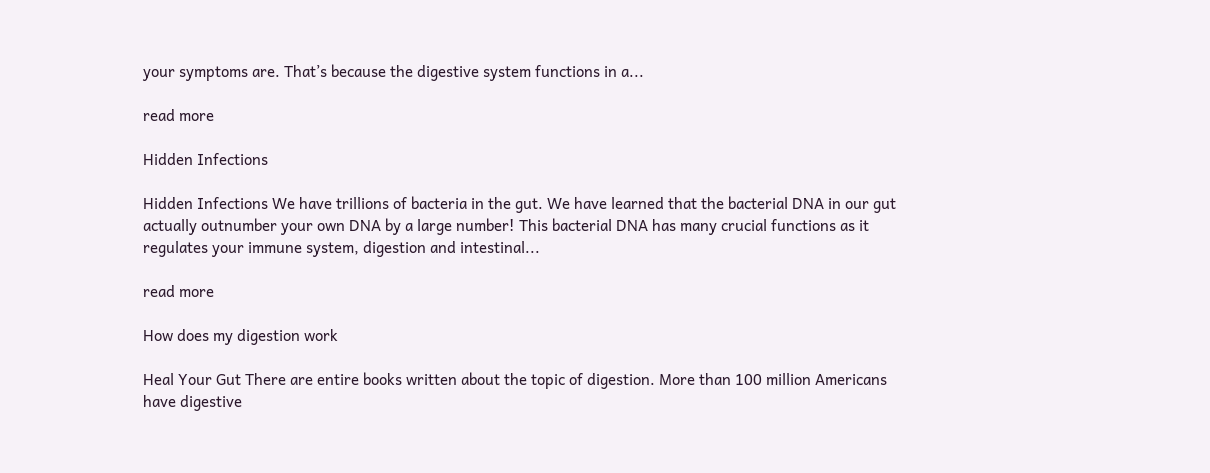your symptoms are. That’s because the digestive system functions in a...

read more

Hidden Infections

Hidden Infections We have trillions of bacteria in the gut. We have learned that the bacterial DNA in our gut actually outnumber your own DNA by a large number! This bacterial DNA has many crucial functions as it regulates your immune system, digestion and intestinal...

read more

How does my digestion work

Heal Your Gut There are entire books written about the topic of digestion. More than 100 million Americans  have digestive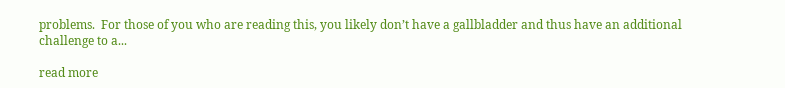problems.  For those of you who are reading this, you likely don’t have a gallbladder and thus have an additional challenge to a...

read more